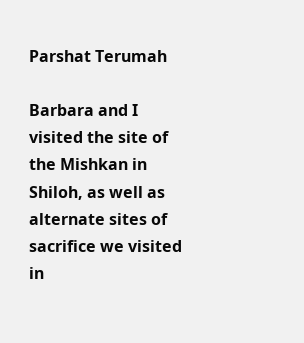Parshat Terumah

Barbara and I visited the site of the Mishkan in Shiloh, as well as alternate sites of sacrifice we visited in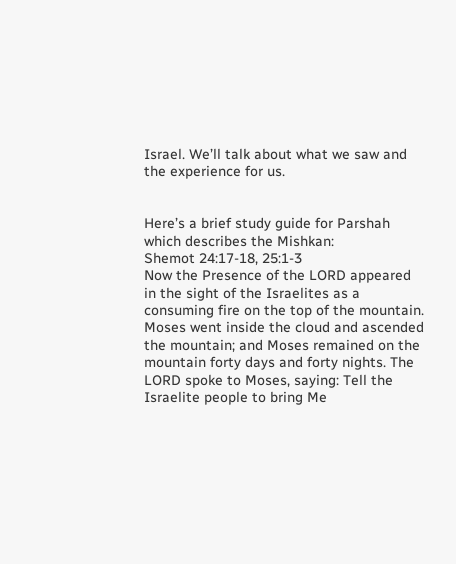Israel. We’ll talk about what we saw and the experience for us.


Here’s a brief study guide for Parshah which describes the Mishkan:
Shemot 24:17-18, 25:1-3
Now the Presence of the LORD appeared in the sight of the Israelites as a consuming fire on the top of the mountain. Moses went inside the cloud and ascended the mountain; and Moses remained on the mountain forty days and forty nights. The LORD spoke to Moses, saying: Tell the Israelite people to bring Me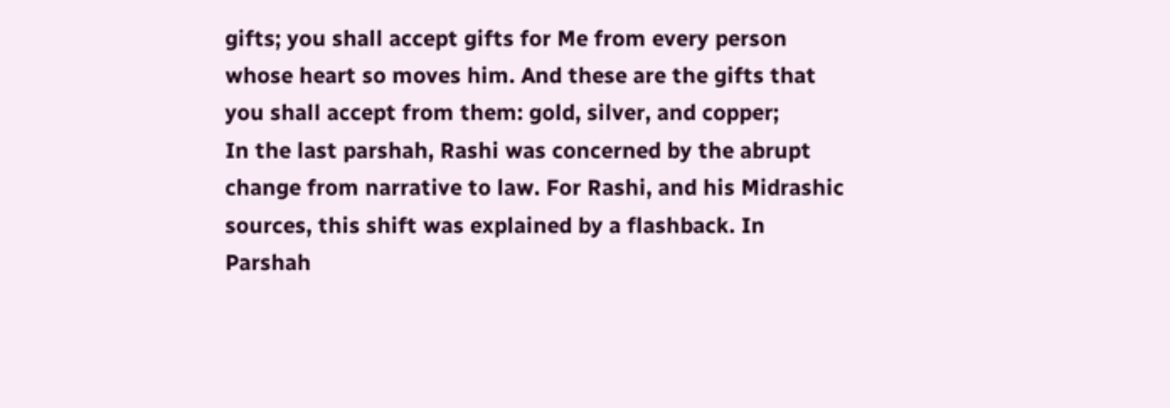gifts; you shall accept gifts for Me from every person whose heart so moves him. And these are the gifts that you shall accept from them: gold, silver, and copper;
In the last parshah, Rashi was concerned by the abrupt change from narrative to law. For Rashi, and his Midrashic sources, this shift was explained by a flashback. In Parshah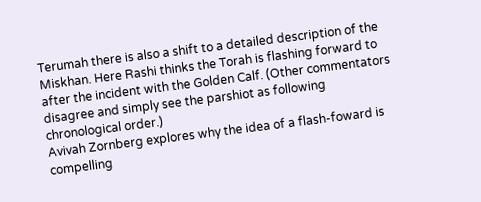Terumah there is also a shift to a detailed description of the Miskhan. Here Rashi thinks the Torah is flashing forward to after the incident with the Golden Calf. (Other commentators disagree and simply see the parshiot as following chronological order.)
Avivah Zornberg explores why the idea of a flash-foward is compelling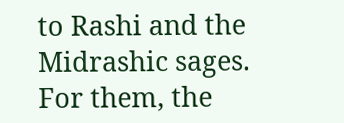to Rashi and the Midrashic sages. For them, the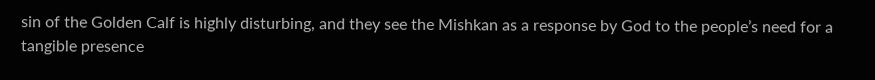sin of the Golden Calf is highly disturbing, and they see the Mishkan as a response by God to the people’s need for a tangible presence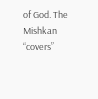of God. The Mishkan “covers”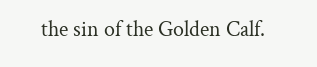the sin of the Golden Calf.